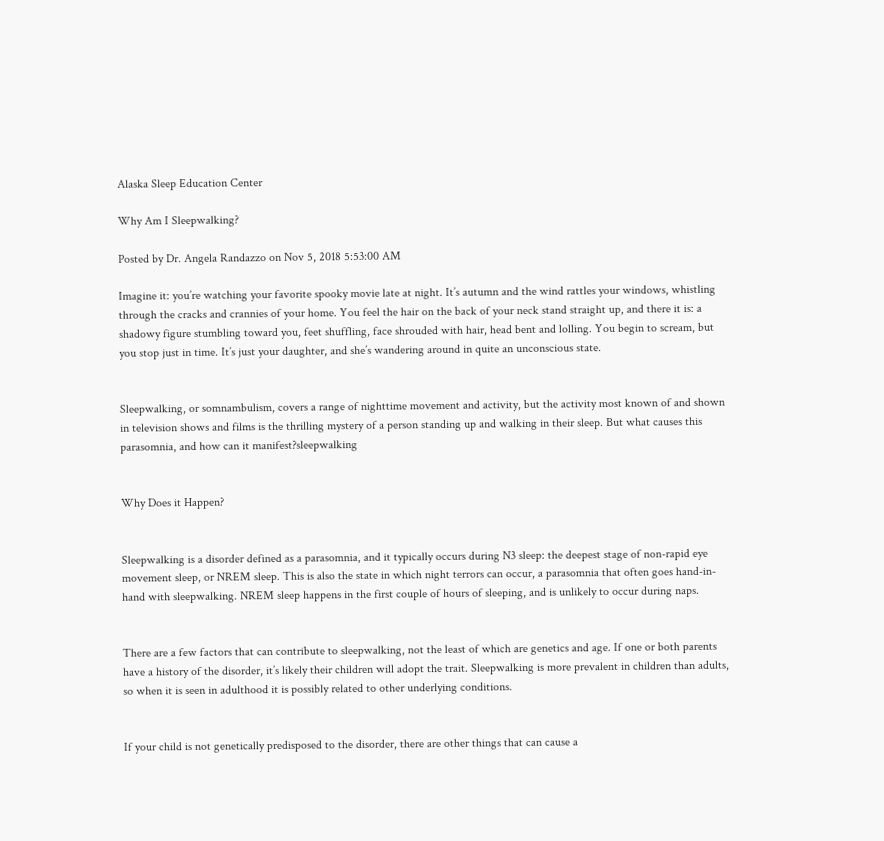Alaska Sleep Education Center

Why Am I Sleepwalking?

Posted by Dr. Angela Randazzo on Nov 5, 2018 5:53:00 AM

Imagine it: you’re watching your favorite spooky movie late at night. It’s autumn and the wind rattles your windows, whistling through the cracks and crannies of your home. You feel the hair on the back of your neck stand straight up, and there it is: a shadowy figure stumbling toward you, feet shuffling, face shrouded with hair, head bent and lolling. You begin to scream, but you stop just in time. It’s just your daughter, and she’s wandering around in quite an unconscious state.


Sleepwalking, or somnambulism, covers a range of nighttime movement and activity, but the activity most known of and shown in television shows and films is the thrilling mystery of a person standing up and walking in their sleep. But what causes this parasomnia, and how can it manifest?sleepwalking


Why Does it Happen?


Sleepwalking is a disorder defined as a parasomnia, and it typically occurs during N3 sleep: the deepest stage of non-rapid eye movement sleep, or NREM sleep. This is also the state in which night terrors can occur, a parasomnia that often goes hand-in-hand with sleepwalking. NREM sleep happens in the first couple of hours of sleeping, and is unlikely to occur during naps.


There are a few factors that can contribute to sleepwalking, not the least of which are genetics and age. If one or both parents have a history of the disorder, it’s likely their children will adopt the trait. Sleepwalking is more prevalent in children than adults, so when it is seen in adulthood it is possibly related to other underlying conditions.


If your child is not genetically predisposed to the disorder, there are other things that can cause a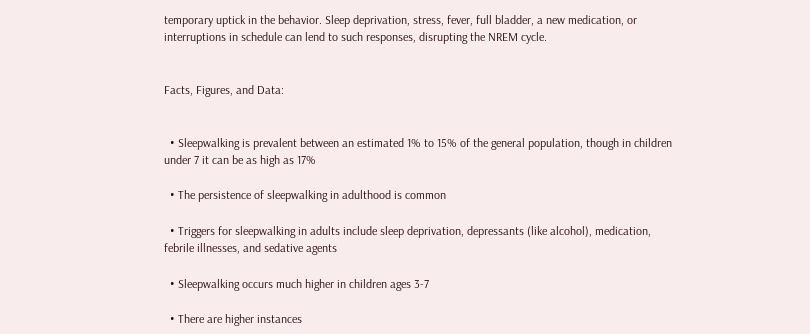temporary uptick in the behavior. Sleep deprivation, stress, fever, full bladder, a new medication, or interruptions in schedule can lend to such responses, disrupting the NREM cycle.


Facts, Figures, and Data:


  • Sleepwalking is prevalent between an estimated 1% to 15% of the general population, though in children under 7 it can be as high as 17%

  • The persistence of sleepwalking in adulthood is common

  • Triggers for sleepwalking in adults include sleep deprivation, depressants (like alcohol), medication, febrile illnesses, and sedative agents

  • Sleepwalking occurs much higher in children ages 3-7

  • There are higher instances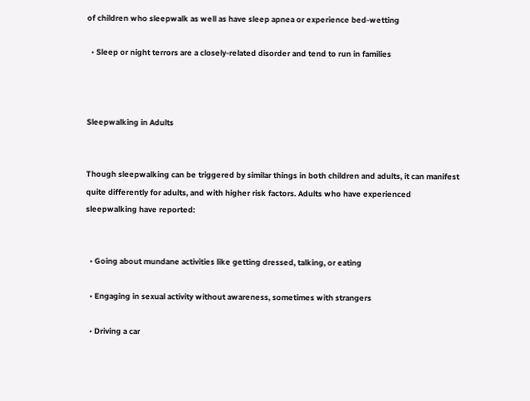of children who sleepwalk as well as have sleep apnea or experience bed-wetting

  • Sleep or night terrors are a closely-related disorder and tend to run in families



Sleepwalking in Adults


Though sleepwalking can be triggered by similar things in both children and adults, it can manifest quite differently for adults, and with higher risk factors. Adults who have experienced sleepwalking have reported:


  • Going about mundane activities like getting dressed, talking, or eating

  • Engaging in sexual activity without awareness, sometimes with strangers

  • Driving a car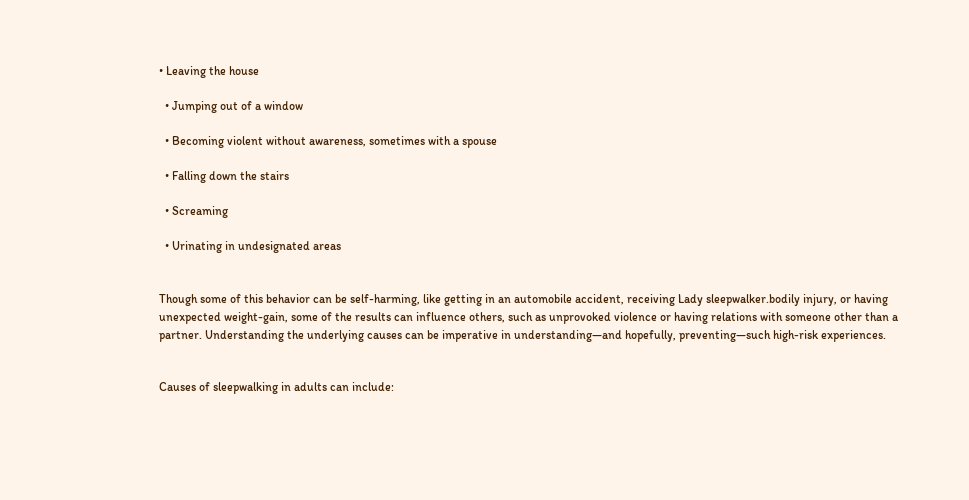• Leaving the house

  • Jumping out of a window

  • Becoming violent without awareness, sometimes with a spouse

  • Falling down the stairs

  • Screaming

  • Urinating in undesignated areas


Though some of this behavior can be self-harming, like getting in an automobile accident, receiving Lady sleepwalker.bodily injury, or having unexpected weight-gain, some of the results can influence others, such as unprovoked violence or having relations with someone other than a partner. Understanding the underlying causes can be imperative in understanding—and hopefully, preventing—such high-risk experiences.


Causes of sleepwalking in adults can include: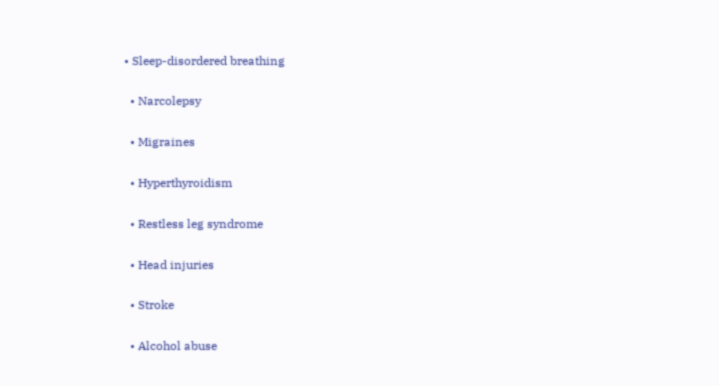• Sleep-disordered breathing

  • Narcolepsy

  • Migraines

  • Hyperthyroidism

  • Restless leg syndrome

  • Head injuries

  • Stroke

  • Alcohol abuse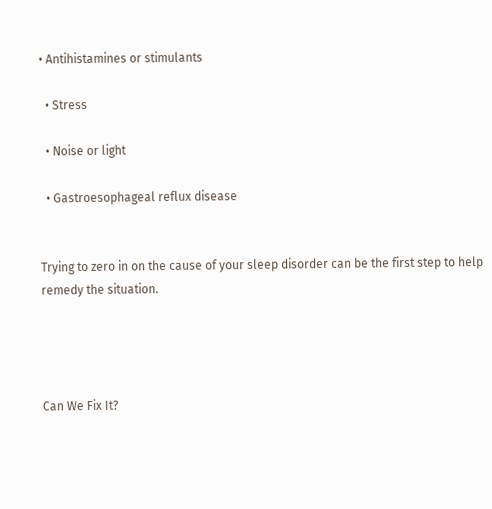• Antihistamines or stimulants

  • Stress

  • Noise or light

  • Gastroesophageal reflux disease


Trying to zero in on the cause of your sleep disorder can be the first step to help remedy the situation.




Can We Fix It?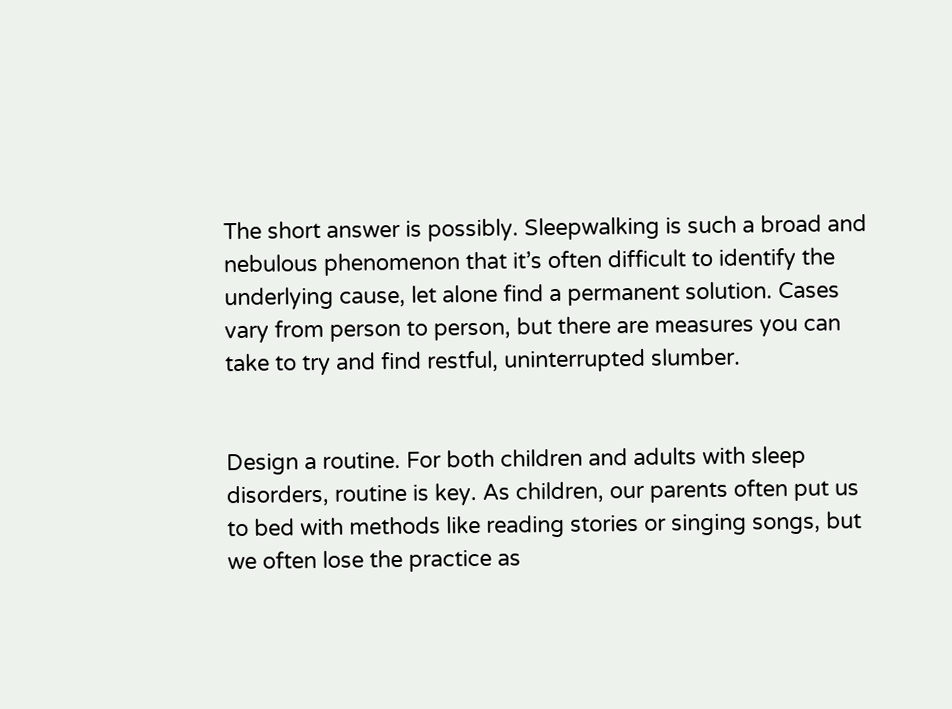The short answer is possibly. Sleepwalking is such a broad and nebulous phenomenon that it’s often difficult to identify the underlying cause, let alone find a permanent solution. Cases vary from person to person, but there are measures you can take to try and find restful, uninterrupted slumber.


Design a routine. For both children and adults with sleep disorders, routine is key. As children, our parents often put us to bed with methods like reading stories or singing songs, but we often lose the practice as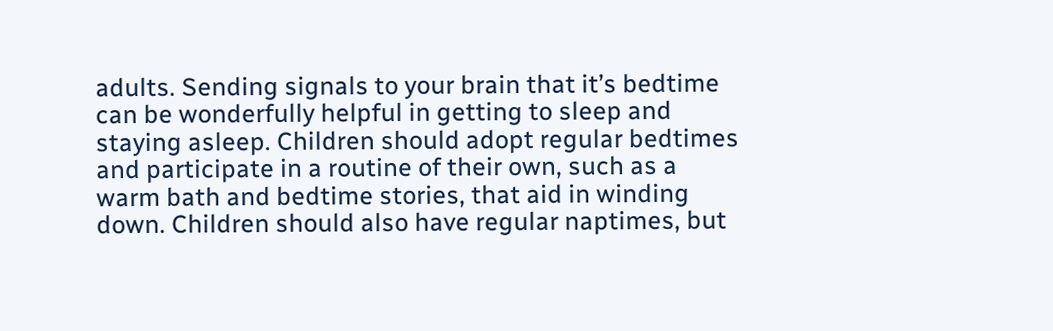adults. Sending signals to your brain that it’s bedtime can be wonderfully helpful in getting to sleep and staying asleep. Children should adopt regular bedtimes and participate in a routine of their own, such as a warm bath and bedtime stories, that aid in winding down. Children should also have regular naptimes, but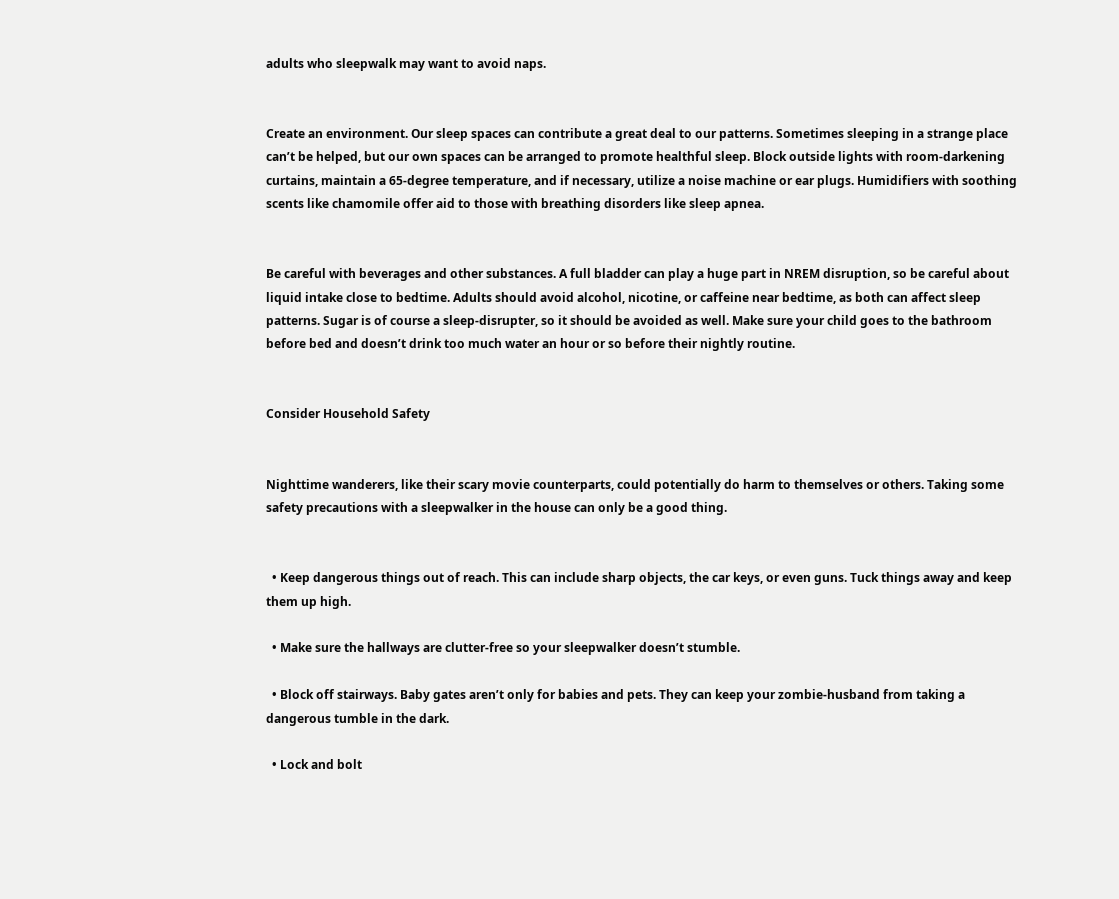adults who sleepwalk may want to avoid naps.


Create an environment. Our sleep spaces can contribute a great deal to our patterns. Sometimes sleeping in a strange place can’t be helped, but our own spaces can be arranged to promote healthful sleep. Block outside lights with room-darkening curtains, maintain a 65-degree temperature, and if necessary, utilize a noise machine or ear plugs. Humidifiers with soothing scents like chamomile offer aid to those with breathing disorders like sleep apnea.


Be careful with beverages and other substances. A full bladder can play a huge part in NREM disruption, so be careful about liquid intake close to bedtime. Adults should avoid alcohol, nicotine, or caffeine near bedtime, as both can affect sleep patterns. Sugar is of course a sleep-disrupter, so it should be avoided as well. Make sure your child goes to the bathroom before bed and doesn’t drink too much water an hour or so before their nightly routine.


Consider Household Safety


Nighttime wanderers, like their scary movie counterparts, could potentially do harm to themselves or others. Taking some safety precautions with a sleepwalker in the house can only be a good thing.


  • Keep dangerous things out of reach. This can include sharp objects, the car keys, or even guns. Tuck things away and keep them up high.

  • Make sure the hallways are clutter-free so your sleepwalker doesn’t stumble.

  • Block off stairways. Baby gates aren’t only for babies and pets. They can keep your zombie-husband from taking a dangerous tumble in the dark.

  • Lock and bolt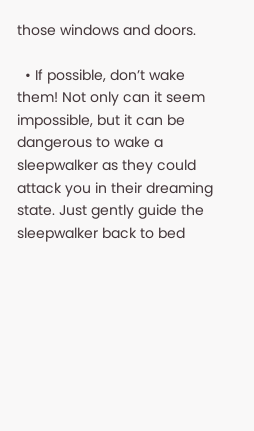those windows and doors.

  • If possible, don’t wake them! Not only can it seem impossible, but it can be dangerous to wake a sleepwalker as they could attack you in their dreaming state. Just gently guide the sleepwalker back to bed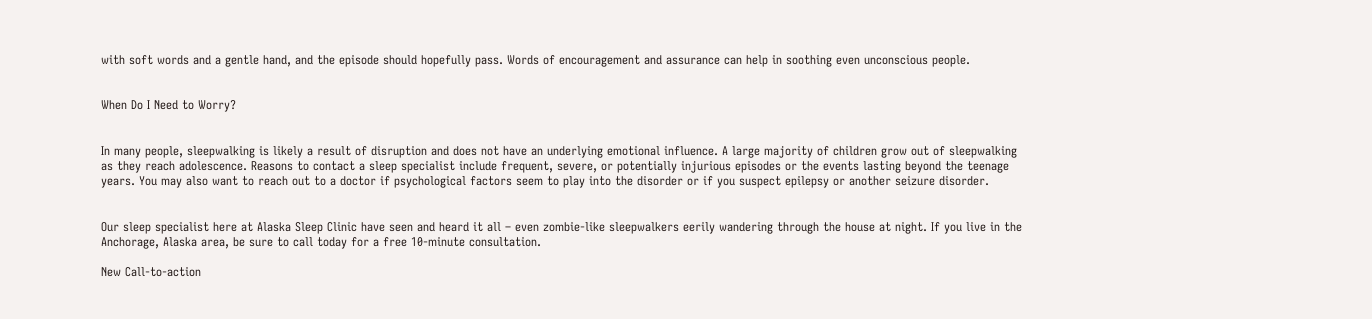with soft words and a gentle hand, and the episode should hopefully pass. Words of encouragement and assurance can help in soothing even unconscious people.


When Do I Need to Worry?


In many people, sleepwalking is likely a result of disruption and does not have an underlying emotional influence. A large majority of children grow out of sleepwalking as they reach adolescence. Reasons to contact a sleep specialist include frequent, severe, or potentially injurious episodes or the events lasting beyond the teenage years. You may also want to reach out to a doctor if psychological factors seem to play into the disorder or if you suspect epilepsy or another seizure disorder.


Our sleep specialist here at Alaska Sleep Clinic have seen and heard it all – even zombie-like sleepwalkers eerily wandering through the house at night. If you live in the Anchorage, Alaska area, be sure to call today for a free 10-minute consultation.

New Call-to-action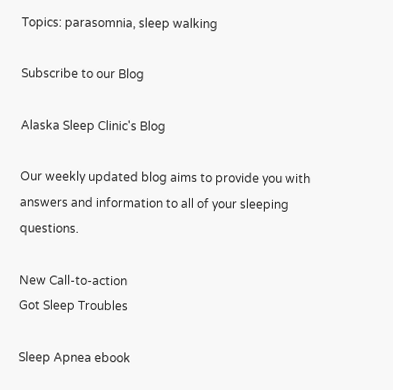Topics: parasomnia, sleep walking

Subscribe to our Blog

Alaska Sleep Clinic's Blog

Our weekly updated blog aims to provide you with answers and information to all of your sleeping questions.

New Call-to-action
Got Sleep Troubles

Sleep Apnea ebook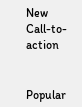New Call-to-action


Popular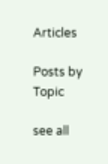Articles

Posts by Topic

see all